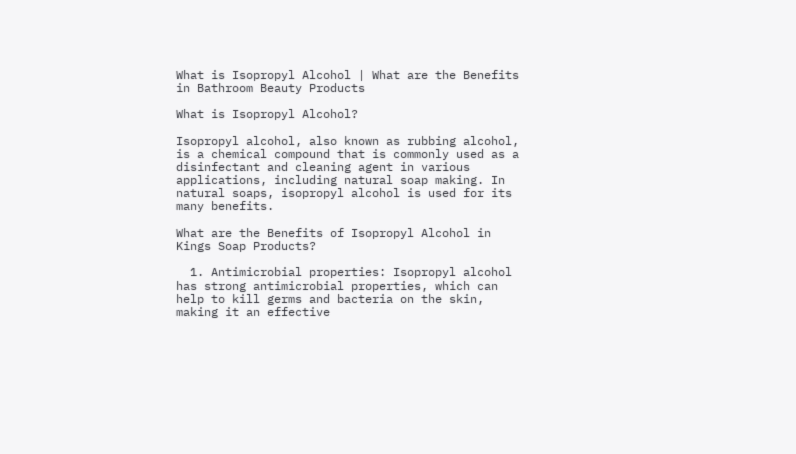What is Isopropyl Alcohol | What are the Benefits in Bathroom Beauty Products

What is Isopropyl Alcohol?

Isopropyl alcohol, also known as rubbing alcohol, is a chemical compound that is commonly used as a disinfectant and cleaning agent in various applications, including natural soap making. In natural soaps, isopropyl alcohol is used for its many benefits.

What are the Benefits of Isopropyl Alcohol in Kings Soap Products?

  1. Antimicrobial properties: Isopropyl alcohol has strong antimicrobial properties, which can help to kill germs and bacteria on the skin, making it an effective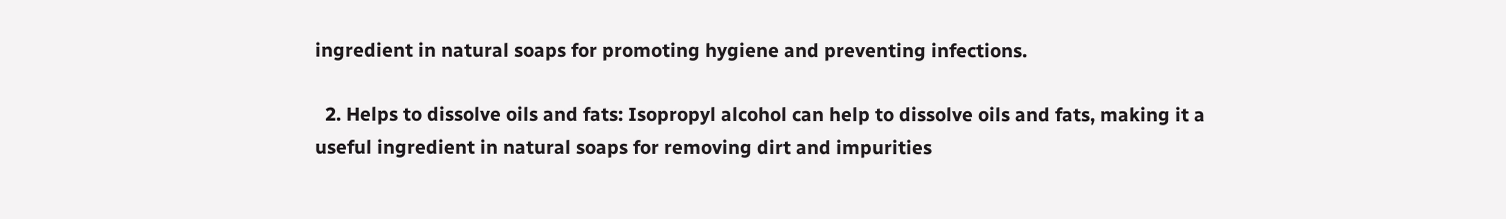ingredient in natural soaps for promoting hygiene and preventing infections.

  2. Helps to dissolve oils and fats: Isopropyl alcohol can help to dissolve oils and fats, making it a useful ingredient in natural soaps for removing dirt and impurities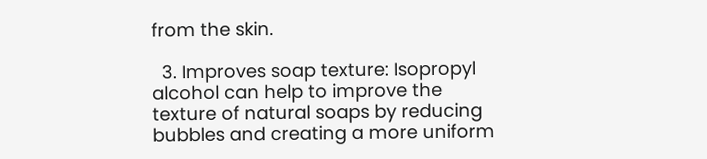from the skin.

  3. Improves soap texture: Isopropyl alcohol can help to improve the texture of natural soaps by reducing bubbles and creating a more uniform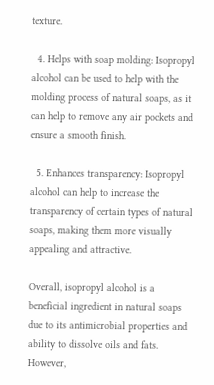texture.

  4. Helps with soap molding: Isopropyl alcohol can be used to help with the molding process of natural soaps, as it can help to remove any air pockets and ensure a smooth finish.

  5. Enhances transparency: Isopropyl alcohol can help to increase the transparency of certain types of natural soaps, making them more visually appealing and attractive.

Overall, isopropyl alcohol is a beneficial ingredient in natural soaps due to its antimicrobial properties and ability to dissolve oils and fats. However,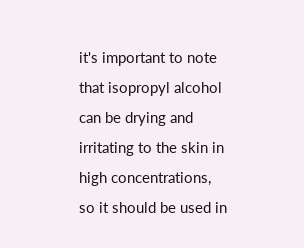it's important to note that isopropyl alcohol can be drying and irritating to the skin in high concentrations, so it should be used in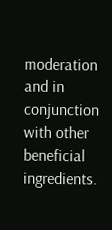moderation and in conjunction with other beneficial ingredients.